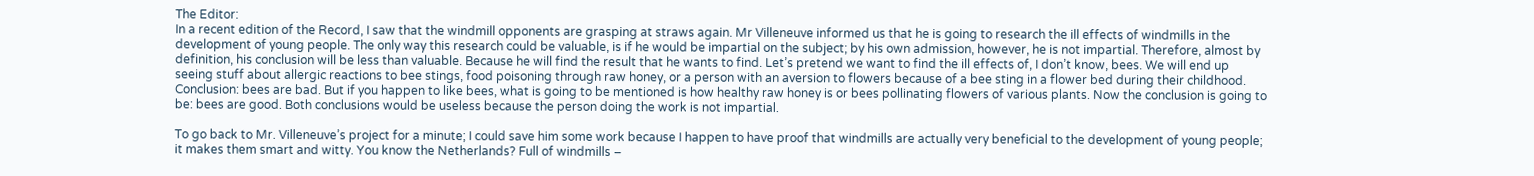The Editor:
In a recent edition of the Record, I saw that the windmill opponents are grasping at straws again. Mr Villeneuve informed us that he is going to research the ill effects of windmills in the development of young people. The only way this research could be valuable, is if he would be impartial on the subject; by his own admission, however, he is not impartial. Therefore, almost by definition, his conclusion will be less than valuable. Because he will find the result that he wants to find. Let’s pretend we want to find the ill effects of, I don’t know, bees. We will end up seeing stuff about allergic reactions to bee stings, food poisoning through raw honey, or a person with an aversion to flowers because of a bee sting in a flower bed during their childhood. Conclusion: bees are bad. But if you happen to like bees, what is going to be mentioned is how healthy raw honey is or bees pollinating flowers of various plants. Now the conclusion is going to be: bees are good. Both conclusions would be useless because the person doing the work is not impartial.

To go back to Mr. Villeneuve’s project for a minute; I could save him some work because I happen to have proof that windmills are actually very beneficial to the development of young people; it makes them smart and witty. You know the Netherlands? Full of windmills –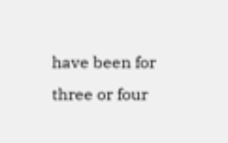have been for three or four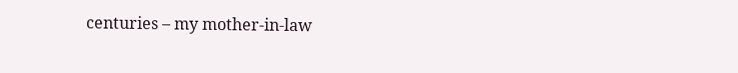centuries – my mother-in-law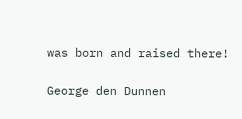was born and raised there!

George den Dunnen